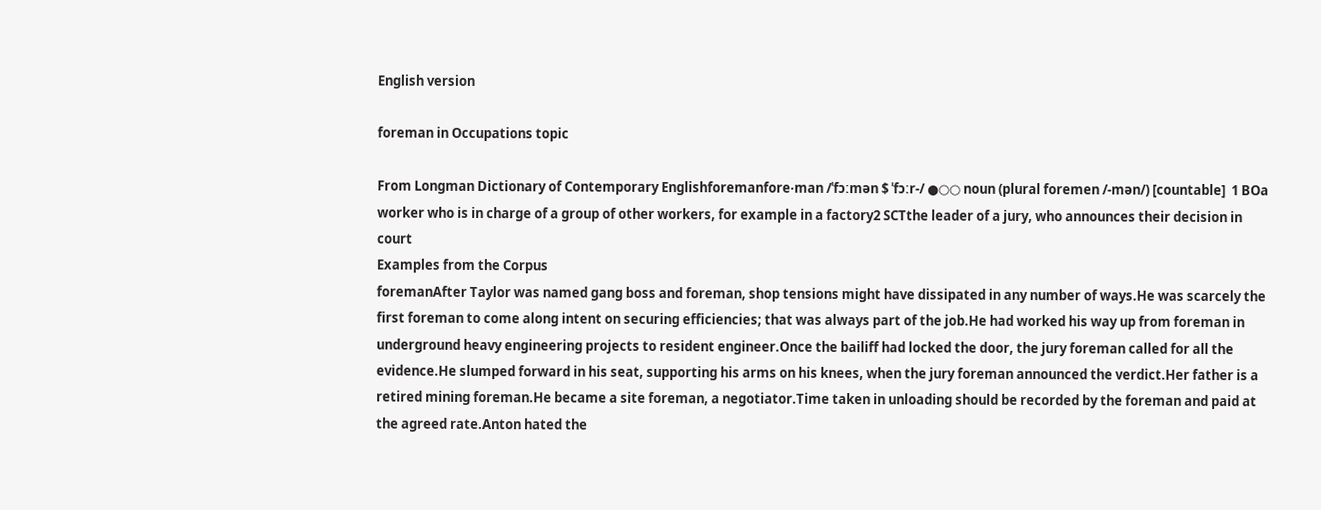English version

foreman in Occupations topic

From Longman Dictionary of Contemporary Englishforemanfore‧man /ˈfɔːmən $ ˈfɔːr-/ ●○○ noun (plural foremen /-mən/) [countable]  1 BOa worker who is in charge of a group of other workers, for example in a factory2 SCTthe leader of a jury, who announces their decision in court
Examples from the Corpus
foremanAfter Taylor was named gang boss and foreman, shop tensions might have dissipated in any number of ways.He was scarcely the first foreman to come along intent on securing efficiencies; that was always part of the job.He had worked his way up from foreman in underground heavy engineering projects to resident engineer.Once the bailiff had locked the door, the jury foreman called for all the evidence.He slumped forward in his seat, supporting his arms on his knees, when the jury foreman announced the verdict.Her father is a retired mining foreman.He became a site foreman, a negotiator.Time taken in unloading should be recorded by the foreman and paid at the agreed rate.Anton hated the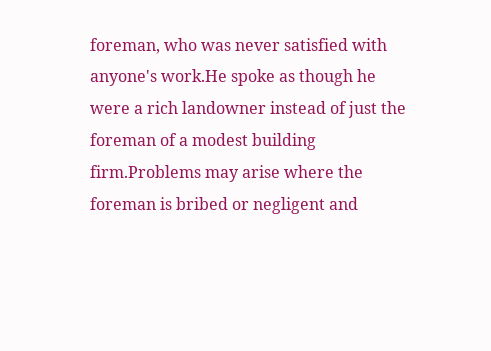foreman, who was never satisfied with anyone's work.He spoke as though he were a rich landowner instead of just the foreman of a modest building firm.Problems may arise where the foreman is bribed or negligent and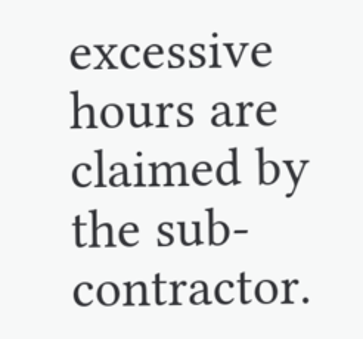excessive hours are claimed by the sub-contractor.